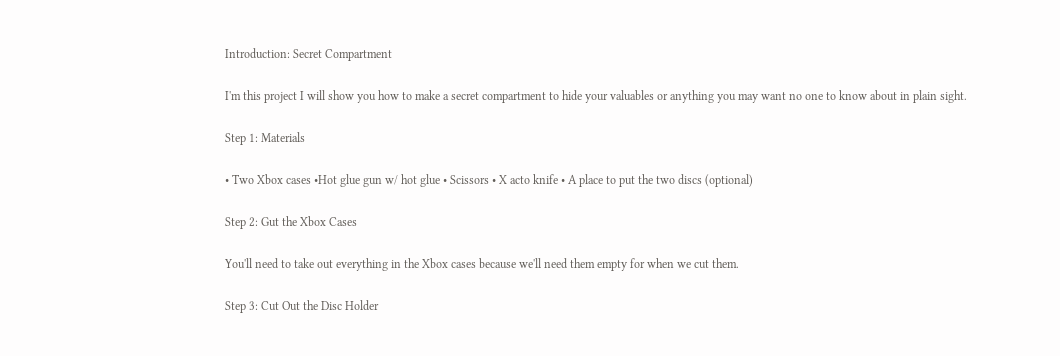Introduction: Secret Compartment

I'm this project I will show you how to make a secret compartment to hide your valuables or anything you may want no one to know about in plain sight.

Step 1: Materials

• Two Xbox cases •Hot glue gun w/ hot glue • Scissors • X acto knife • A place to put the two discs (optional)

Step 2: Gut the Xbox Cases

You'll need to take out everything in the Xbox cases because we'll need them empty for when we cut them.

Step 3: Cut Out the Disc Holder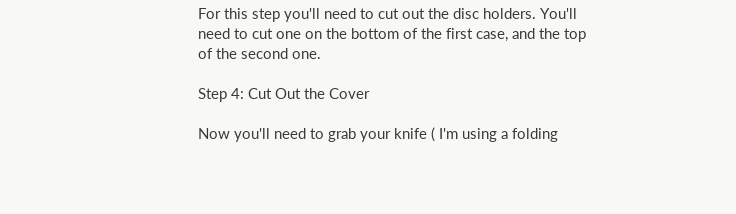For this step you'll need to cut out the disc holders. You'll need to cut one on the bottom of the first case, and the top of the second one.

Step 4: Cut Out the Cover

Now you'll need to grab your knife ( I'm using a folding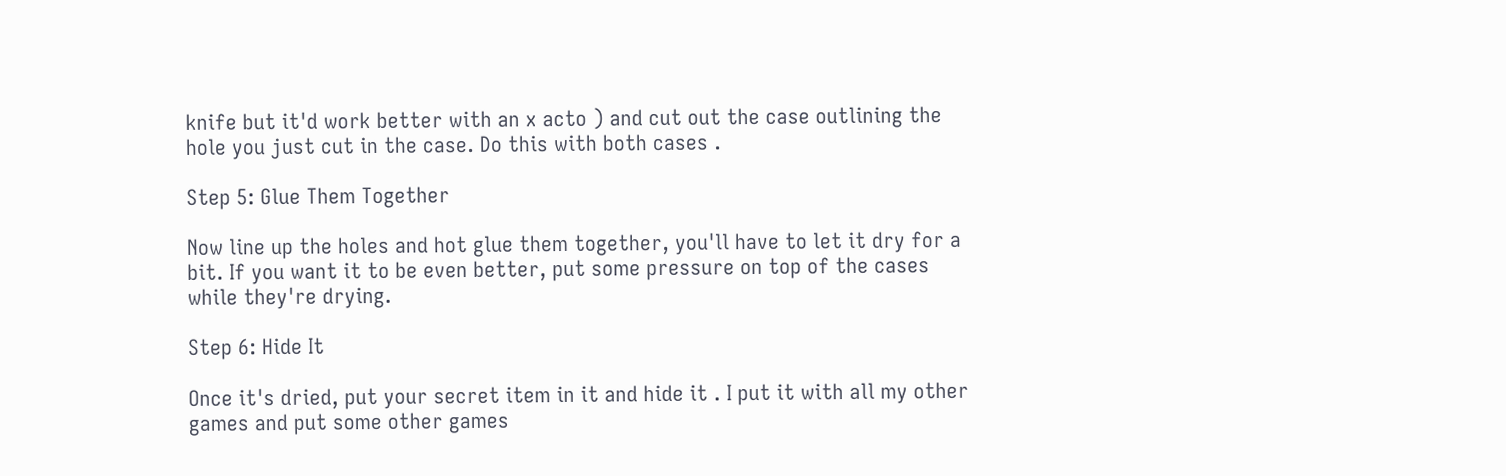knife but it'd work better with an x acto ) and cut out the case outlining the hole you just cut in the case. Do this with both cases .

Step 5: Glue Them Together

Now line up the holes and hot glue them together, you'll have to let it dry for a bit. If you want it to be even better, put some pressure on top of the cases while they're drying.

Step 6: Hide It

Once it's dried, put your secret item in it and hide it . I put it with all my other games and put some other games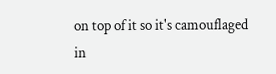on top of it so it's camouflaged in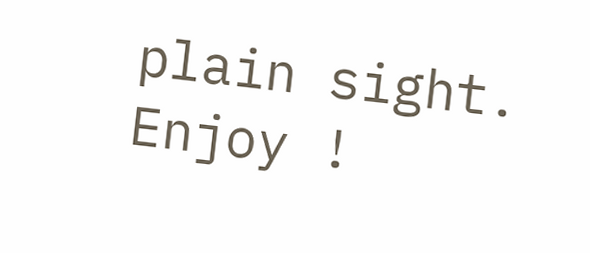plain sight. Enjoy !